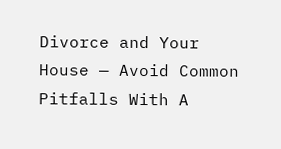Divorce and Your House — Avoid Common Pitfalls With A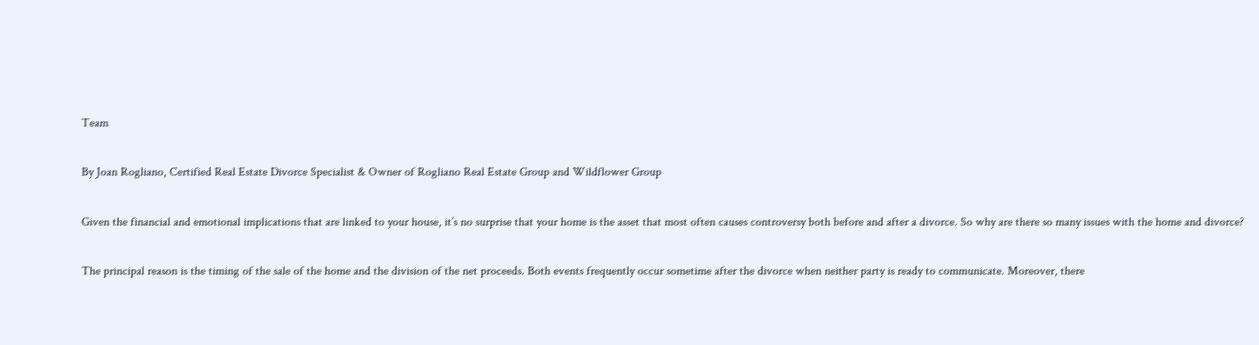Team

By Joan Rogliano, Certified Real Estate Divorce Specialist & Owner of Rogliano Real Estate Group and Wildflower Group

Given the financial and emotional implications that are linked to your house, it’s no surprise that your home is the asset that most often causes controversy both before and after a divorce. So why are there so many issues with the home and divorce?

The principal reason is the timing of the sale of the home and the division of the net proceeds. Both events frequently occur sometime after the divorce when neither party is ready to communicate. Moreover, there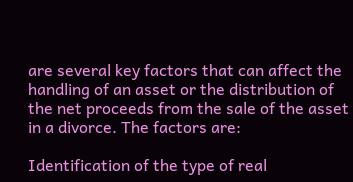are several key factors that can affect the handling of an asset or the distribution of the net proceeds from the sale of the asset in a divorce. The factors are:

Identification of the type of real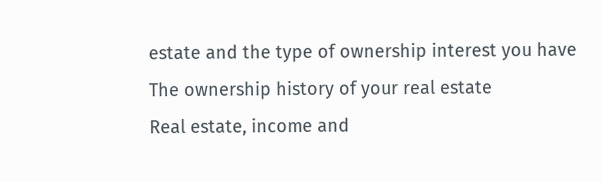estate and the type of ownership interest you have
The ownership history of your real estate
Real estate, income and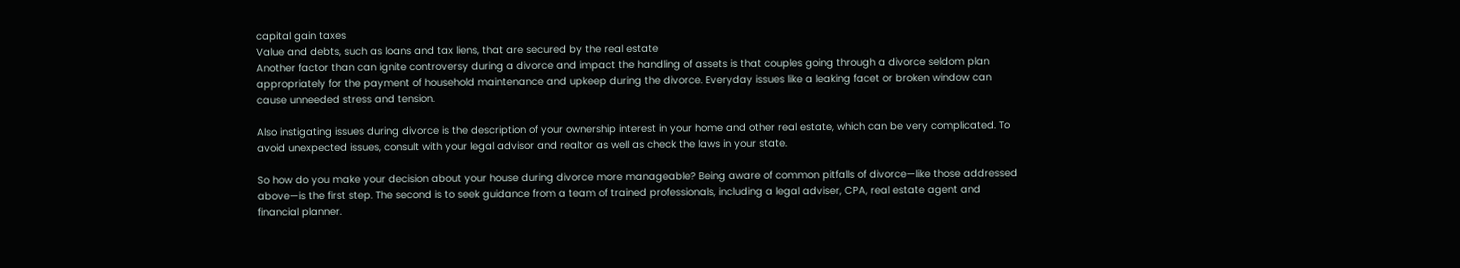capital gain taxes
Value and debts, such as loans and tax liens, that are secured by the real estate
Another factor than can ignite controversy during a divorce and impact the handling of assets is that couples going through a divorce seldom plan appropriately for the payment of household maintenance and upkeep during the divorce. Everyday issues like a leaking facet or broken window can cause unneeded stress and tension.

Also instigating issues during divorce is the description of your ownership interest in your home and other real estate, which can be very complicated. To avoid unexpected issues, consult with your legal advisor and realtor as well as check the laws in your state.

So how do you make your decision about your house during divorce more manageable? Being aware of common pitfalls of divorce—like those addressed above—is the first step. The second is to seek guidance from a team of trained professionals, including a legal adviser, CPA, real estate agent and financial planner.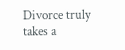Divorce truly takes a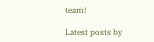team!

Latest posts by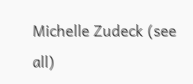Michelle Zudeck (see all)